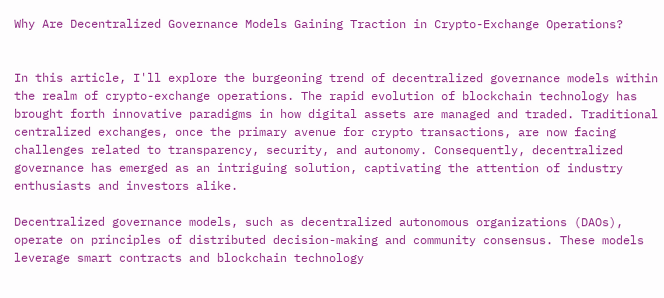Why Are Decentralized Governance Models Gaining Traction in Crypto-Exchange Operations?


In this article, I'll explore the burgeoning trend of decentralized governance models within the realm of crypto-exchange operations. The rapid evolution of blockchain technology has brought forth innovative paradigms in how digital assets are managed and traded. Traditional centralized exchanges, once the primary avenue for crypto transactions, are now facing challenges related to transparency, security, and autonomy. Consequently, decentralized governance has emerged as an intriguing solution, captivating the attention of industry enthusiasts and investors alike.

Decentralized governance models, such as decentralized autonomous organizations (DAOs), operate on principles of distributed decision-making and community consensus. These models leverage smart contracts and blockchain technology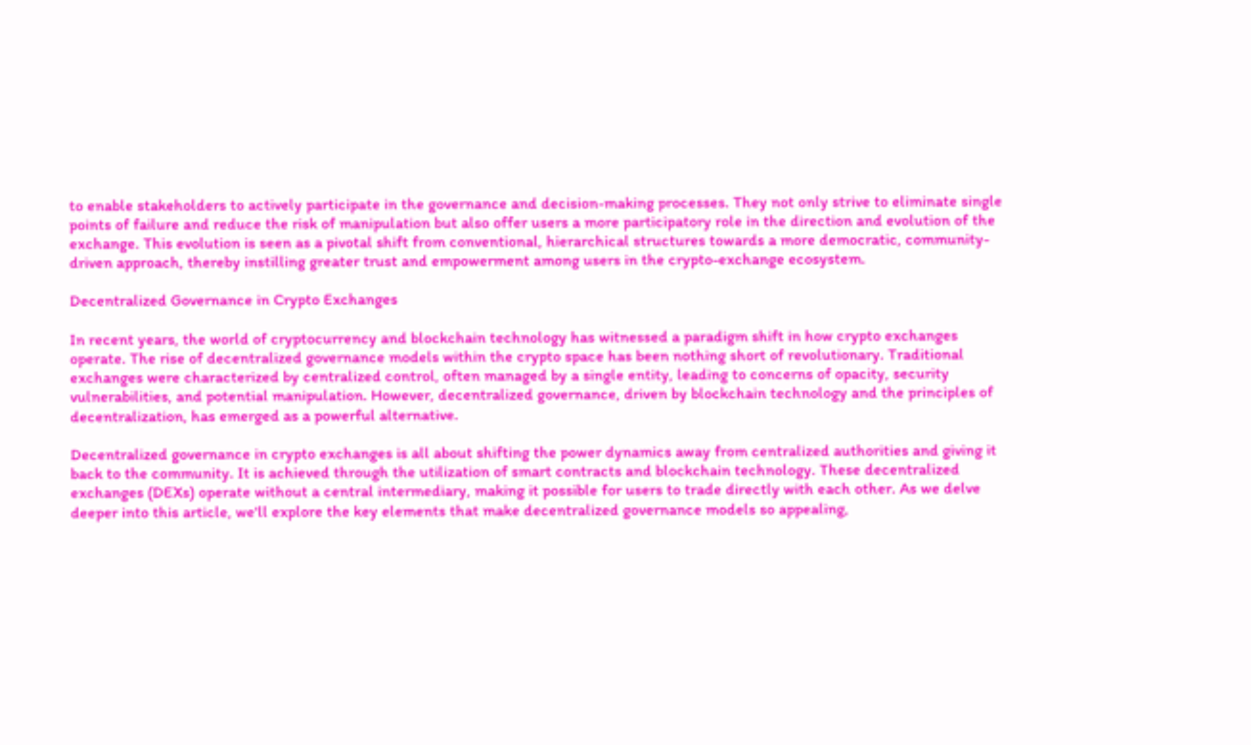to enable stakeholders to actively participate in the governance and decision-making processes. They not only strive to eliminate single points of failure and reduce the risk of manipulation but also offer users a more participatory role in the direction and evolution of the exchange. This evolution is seen as a pivotal shift from conventional, hierarchical structures towards a more democratic, community-driven approach, thereby instilling greater trust and empowerment among users in the crypto-exchange ecosystem.

Decentralized Governance in Crypto Exchanges

In recent years, the world of cryptocurrency and blockchain technology has witnessed a paradigm shift in how crypto exchanges operate. The rise of decentralized governance models within the crypto space has been nothing short of revolutionary. Traditional exchanges were characterized by centralized control, often managed by a single entity, leading to concerns of opacity, security vulnerabilities, and potential manipulation. However, decentralized governance, driven by blockchain technology and the principles of decentralization, has emerged as a powerful alternative.

Decentralized governance in crypto exchanges is all about shifting the power dynamics away from centralized authorities and giving it back to the community. It is achieved through the utilization of smart contracts and blockchain technology. These decentralized exchanges (DEXs) operate without a central intermediary, making it possible for users to trade directly with each other. As we delve deeper into this article, we'll explore the key elements that make decentralized governance models so appealing,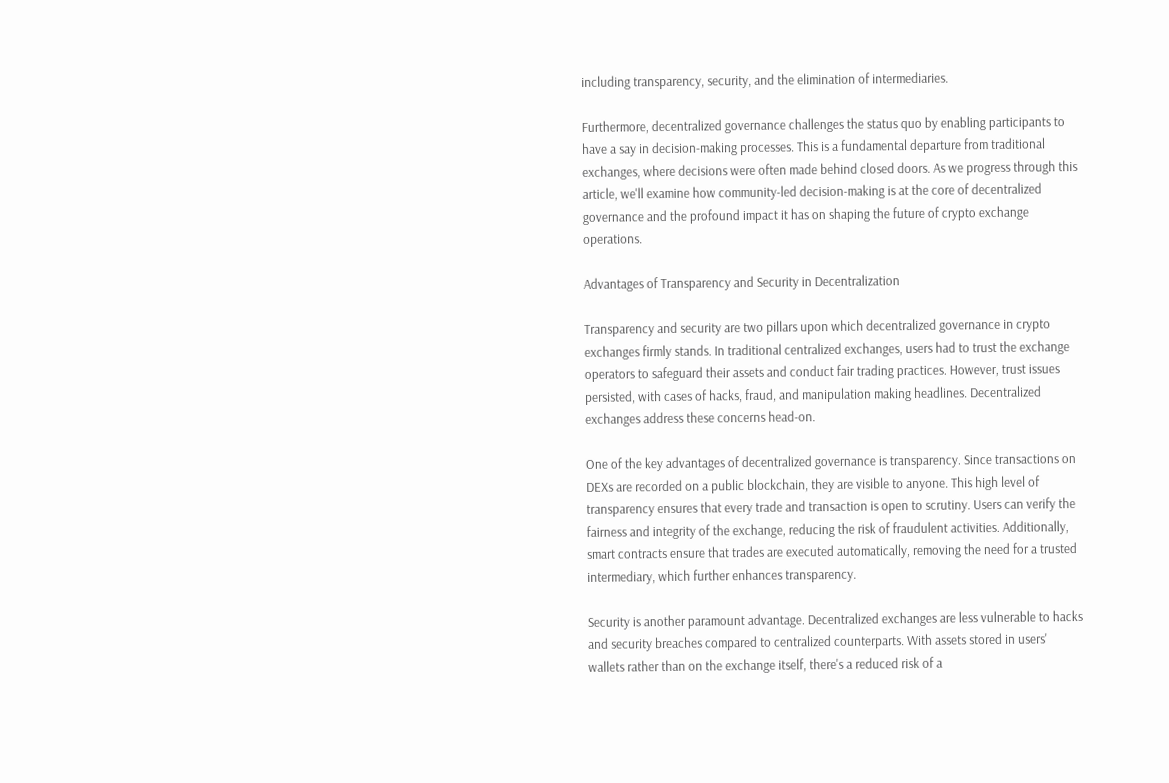including transparency, security, and the elimination of intermediaries.

Furthermore, decentralized governance challenges the status quo by enabling participants to have a say in decision-making processes. This is a fundamental departure from traditional exchanges, where decisions were often made behind closed doors. As we progress through this article, we'll examine how community-led decision-making is at the core of decentralized governance and the profound impact it has on shaping the future of crypto exchange operations.

Advantages of Transparency and Security in Decentralization

Transparency and security are two pillars upon which decentralized governance in crypto exchanges firmly stands. In traditional centralized exchanges, users had to trust the exchange operators to safeguard their assets and conduct fair trading practices. However, trust issues persisted, with cases of hacks, fraud, and manipulation making headlines. Decentralized exchanges address these concerns head-on.

One of the key advantages of decentralized governance is transparency. Since transactions on DEXs are recorded on a public blockchain, they are visible to anyone. This high level of transparency ensures that every trade and transaction is open to scrutiny. Users can verify the fairness and integrity of the exchange, reducing the risk of fraudulent activities. Additionally, smart contracts ensure that trades are executed automatically, removing the need for a trusted intermediary, which further enhances transparency.

Security is another paramount advantage. Decentralized exchanges are less vulnerable to hacks and security breaches compared to centralized counterparts. With assets stored in users' wallets rather than on the exchange itself, there's a reduced risk of a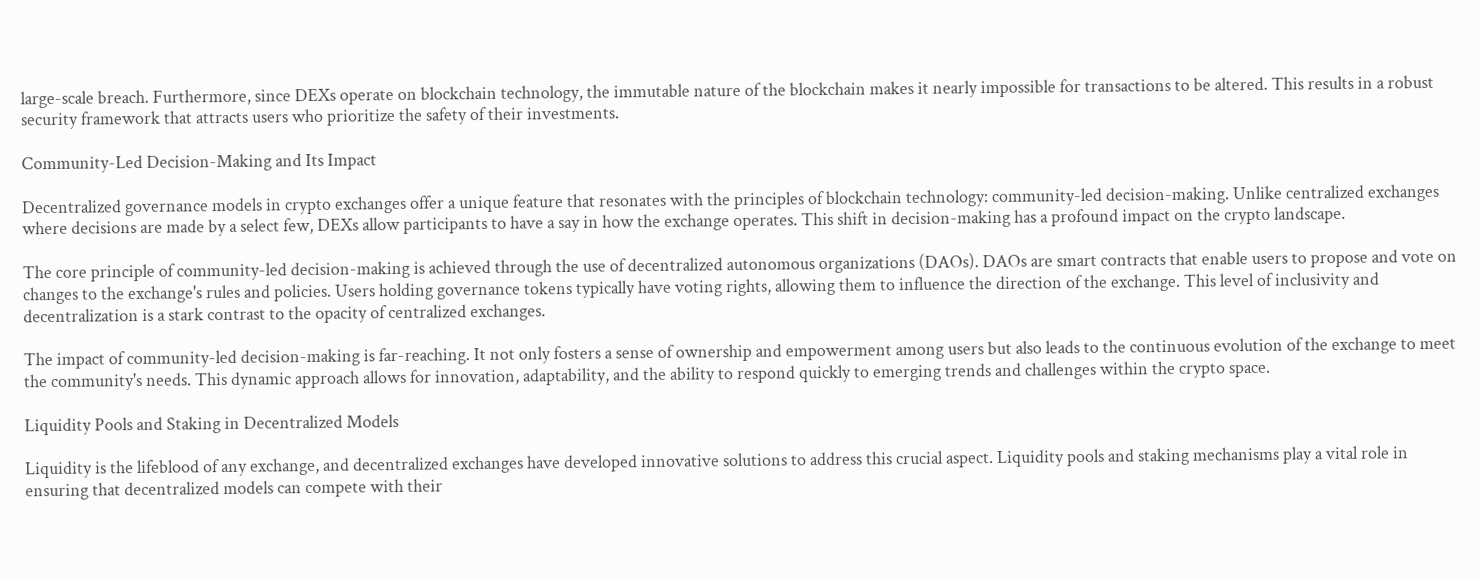large-scale breach. Furthermore, since DEXs operate on blockchain technology, the immutable nature of the blockchain makes it nearly impossible for transactions to be altered. This results in a robust security framework that attracts users who prioritize the safety of their investments.

Community-Led Decision-Making and Its Impact

Decentralized governance models in crypto exchanges offer a unique feature that resonates with the principles of blockchain technology: community-led decision-making. Unlike centralized exchanges where decisions are made by a select few, DEXs allow participants to have a say in how the exchange operates. This shift in decision-making has a profound impact on the crypto landscape.

The core principle of community-led decision-making is achieved through the use of decentralized autonomous organizations (DAOs). DAOs are smart contracts that enable users to propose and vote on changes to the exchange's rules and policies. Users holding governance tokens typically have voting rights, allowing them to influence the direction of the exchange. This level of inclusivity and decentralization is a stark contrast to the opacity of centralized exchanges.

The impact of community-led decision-making is far-reaching. It not only fosters a sense of ownership and empowerment among users but also leads to the continuous evolution of the exchange to meet the community's needs. This dynamic approach allows for innovation, adaptability, and the ability to respond quickly to emerging trends and challenges within the crypto space.

Liquidity Pools and Staking in Decentralized Models

Liquidity is the lifeblood of any exchange, and decentralized exchanges have developed innovative solutions to address this crucial aspect. Liquidity pools and staking mechanisms play a vital role in ensuring that decentralized models can compete with their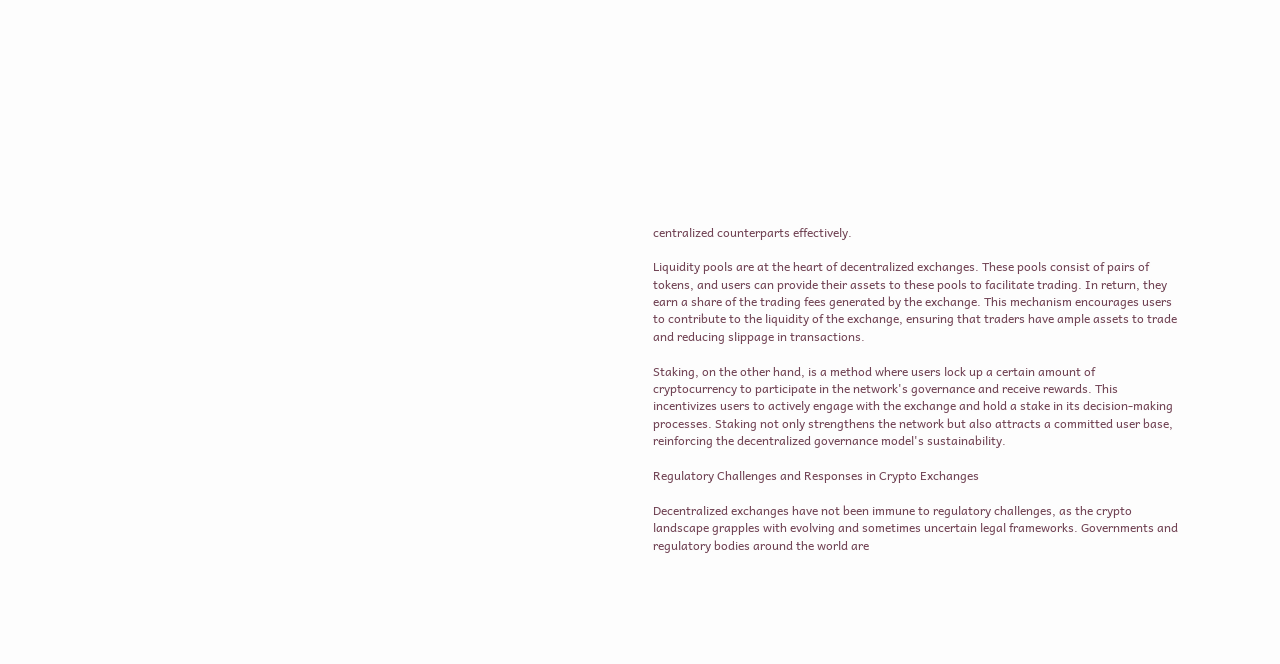centralized counterparts effectively.

Liquidity pools are at the heart of decentralized exchanges. These pools consist of pairs of tokens, and users can provide their assets to these pools to facilitate trading. In return, they earn a share of the trading fees generated by the exchange. This mechanism encourages users to contribute to the liquidity of the exchange, ensuring that traders have ample assets to trade and reducing slippage in transactions.

Staking, on the other hand, is a method where users lock up a certain amount of cryptocurrency to participate in the network's governance and receive rewards. This incentivizes users to actively engage with the exchange and hold a stake in its decision-making processes. Staking not only strengthens the network but also attracts a committed user base, reinforcing the decentralized governance model's sustainability.

Regulatory Challenges and Responses in Crypto Exchanges

Decentralized exchanges have not been immune to regulatory challenges, as the crypto landscape grapples with evolving and sometimes uncertain legal frameworks. Governments and regulatory bodies around the world are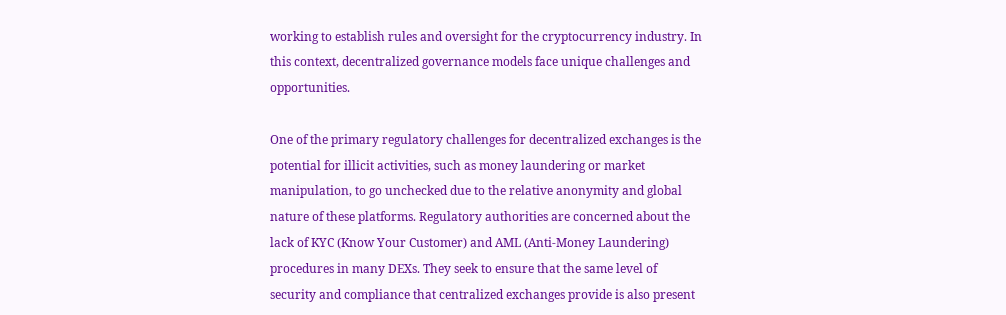working to establish rules and oversight for the cryptocurrency industry. In this context, decentralized governance models face unique challenges and opportunities.

One of the primary regulatory challenges for decentralized exchanges is the potential for illicit activities, such as money laundering or market manipulation, to go unchecked due to the relative anonymity and global nature of these platforms. Regulatory authorities are concerned about the lack of KYC (Know Your Customer) and AML (Anti-Money Laundering) procedures in many DEXs. They seek to ensure that the same level of security and compliance that centralized exchanges provide is also present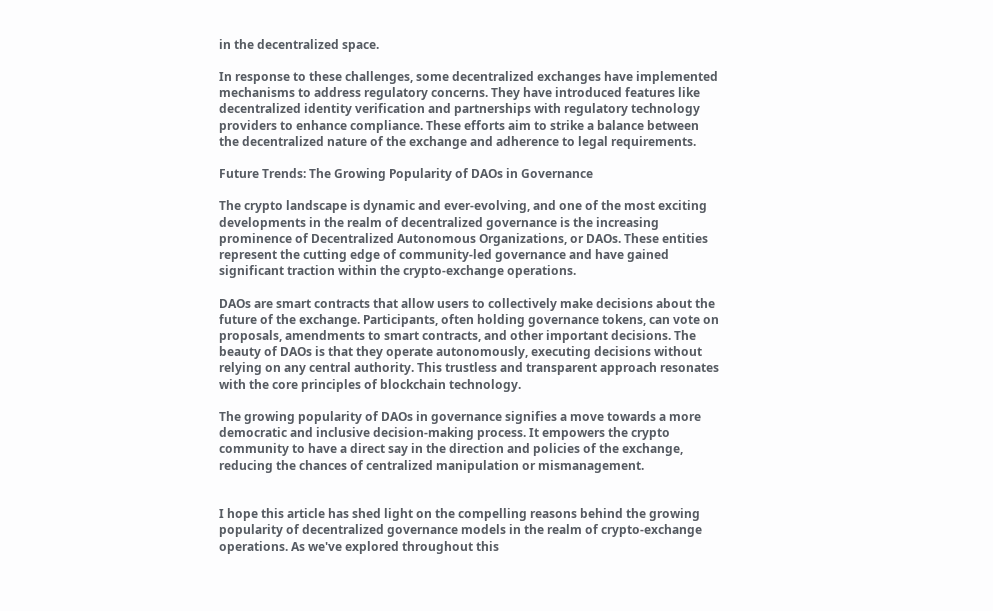in the decentralized space.

In response to these challenges, some decentralized exchanges have implemented mechanisms to address regulatory concerns. They have introduced features like decentralized identity verification and partnerships with regulatory technology providers to enhance compliance. These efforts aim to strike a balance between the decentralized nature of the exchange and adherence to legal requirements.

Future Trends: The Growing Popularity of DAOs in Governance

The crypto landscape is dynamic and ever-evolving, and one of the most exciting developments in the realm of decentralized governance is the increasing prominence of Decentralized Autonomous Organizations, or DAOs. These entities represent the cutting edge of community-led governance and have gained significant traction within the crypto-exchange operations.

DAOs are smart contracts that allow users to collectively make decisions about the future of the exchange. Participants, often holding governance tokens, can vote on proposals, amendments to smart contracts, and other important decisions. The beauty of DAOs is that they operate autonomously, executing decisions without relying on any central authority. This trustless and transparent approach resonates with the core principles of blockchain technology.

The growing popularity of DAOs in governance signifies a move towards a more democratic and inclusive decision-making process. It empowers the crypto community to have a direct say in the direction and policies of the exchange, reducing the chances of centralized manipulation or mismanagement.


I hope this article has shed light on the compelling reasons behind the growing popularity of decentralized governance models in the realm of crypto-exchange operations. As we've explored throughout this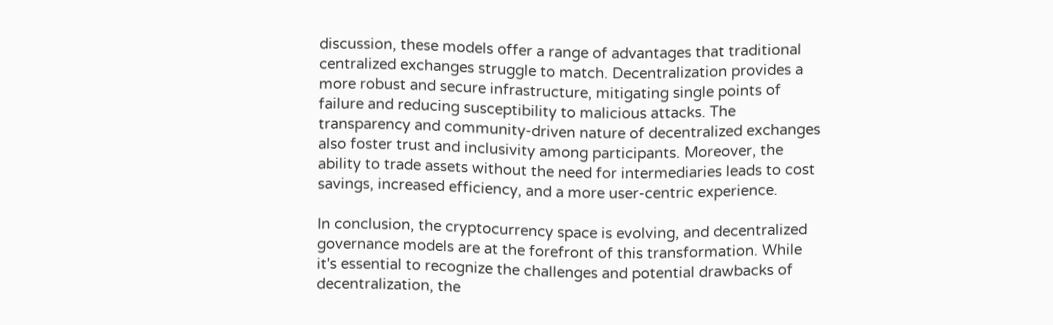discussion, these models offer a range of advantages that traditional centralized exchanges struggle to match. Decentralization provides a more robust and secure infrastructure, mitigating single points of failure and reducing susceptibility to malicious attacks. The transparency and community-driven nature of decentralized exchanges also foster trust and inclusivity among participants. Moreover, the ability to trade assets without the need for intermediaries leads to cost savings, increased efficiency, and a more user-centric experience.

In conclusion, the cryptocurrency space is evolving, and decentralized governance models are at the forefront of this transformation. While it's essential to recognize the challenges and potential drawbacks of decentralization, the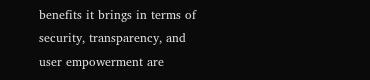benefits it brings in terms of security, transparency, and user empowerment are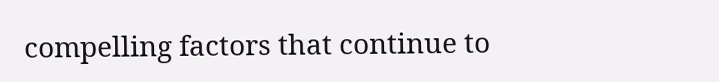compelling factors that continue to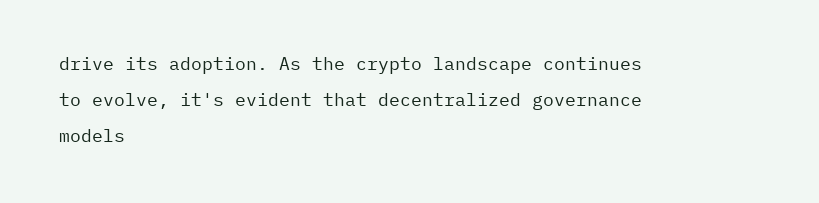drive its adoption. As the crypto landscape continues to evolve, it's evident that decentralized governance models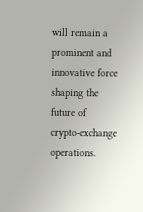will remain a prominent and innovative force shaping the future of crypto-exchange operations.